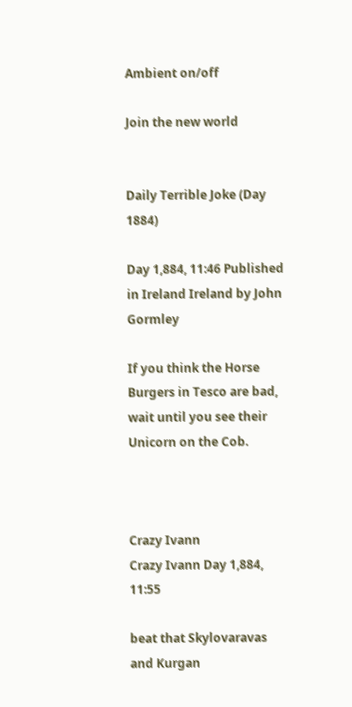Ambient on/off

Join the new world


Daily Terrible Joke (Day 1884)

Day 1,884, 11:46 Published in Ireland Ireland by John Gormley

If you think the Horse Burgers in Tesco are bad, wait until you see their Unicorn on the Cob.



Crazy Ivann
Crazy Ivann Day 1,884, 11:55

beat that Skylovaravas and Kurgan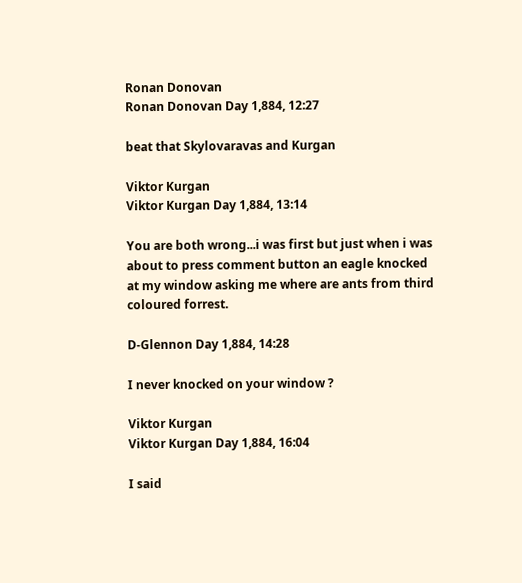Ronan Donovan
Ronan Donovan Day 1,884, 12:27

beat that Skylovaravas and Kurgan

Viktor Kurgan
Viktor Kurgan Day 1,884, 13:14

You are both wrong...i was first but just when i was about to press comment button an eagle knocked at my window asking me where are ants from third coloured forrest.

D-Glennon Day 1,884, 14:28

I never knocked on your window ?

Viktor Kurgan
Viktor Kurgan Day 1,884, 16:04

I said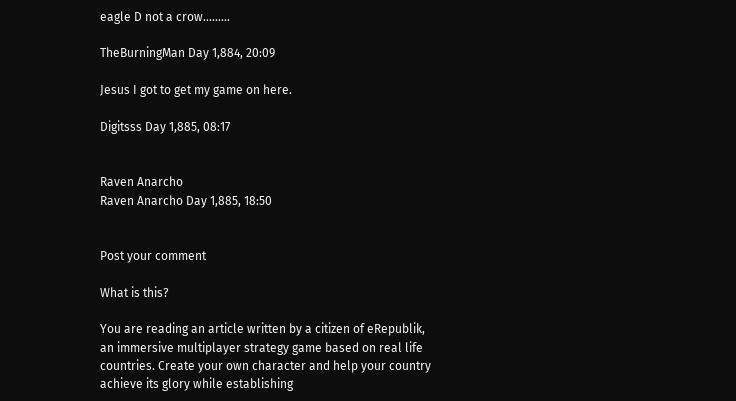eagle D not a crow.........

TheBurningMan Day 1,884, 20:09

Jesus I got to get my game on here.

Digitsss Day 1,885, 08:17


Raven Anarcho
Raven Anarcho Day 1,885, 18:50


Post your comment

What is this?

You are reading an article written by a citizen of eRepublik, an immersive multiplayer strategy game based on real life countries. Create your own character and help your country achieve its glory while establishing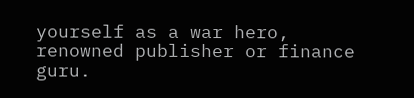yourself as a war hero, renowned publisher or finance guru.